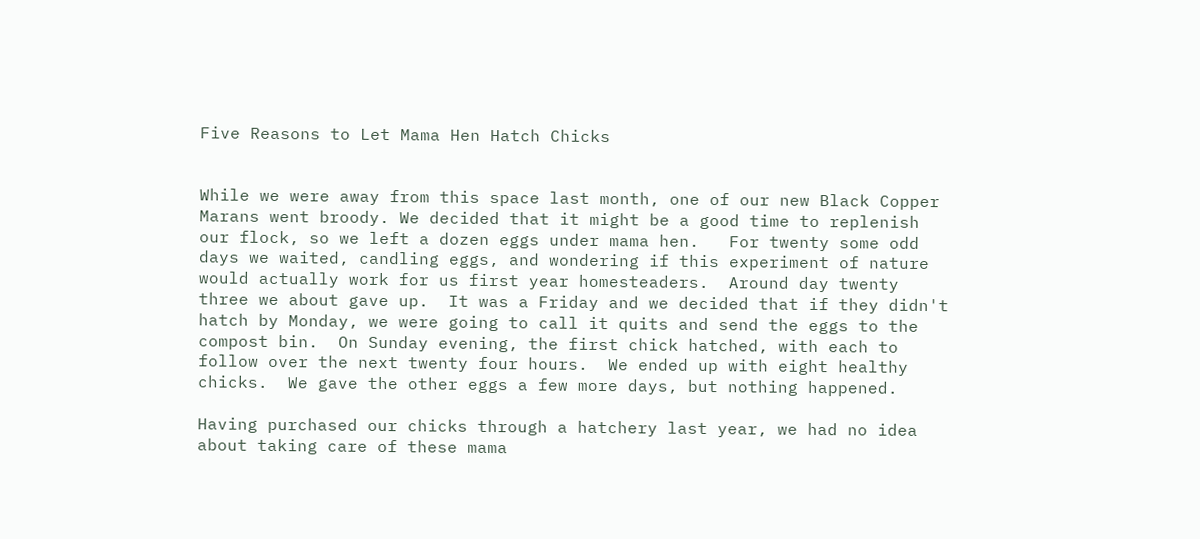Five Reasons to Let Mama Hen Hatch Chicks


While we were away from this space last month, one of our new Black Copper Marans went broody. We decided that it might be a good time to replenish our flock, so we left a dozen eggs under mama hen.   For twenty some odd days we waited, candling eggs, and wondering if this experiment of nature would actually work for us first year homesteaders.  Around day twenty three we about gave up.  It was a Friday and we decided that if they didn't hatch by Monday, we were going to call it quits and send the eggs to the compost bin.  On Sunday evening, the first chick hatched, with each to follow over the next twenty four hours.  We ended up with eight healthy chicks.  We gave the other eggs a few more days, but nothing happened.

Having purchased our chicks through a hatchery last year, we had no idea about taking care of these mama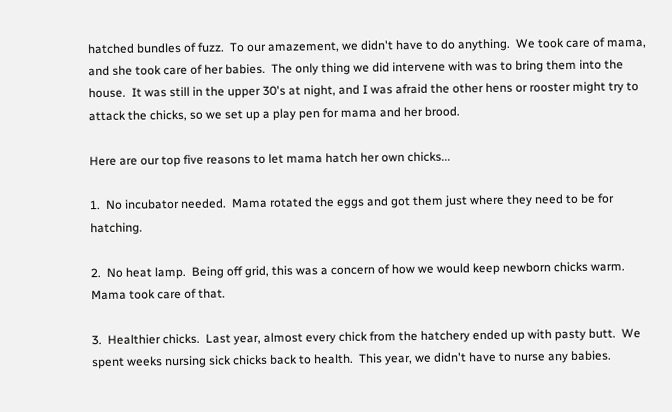hatched bundles of fuzz.  To our amazement, we didn't have to do anything.  We took care of mama, and she took care of her babies.  The only thing we did intervene with was to bring them into the house.  It was still in the upper 30's at night, and I was afraid the other hens or rooster might try to attack the chicks, so we set up a play pen for mama and her brood.

Here are our top five reasons to let mama hatch her own chicks...

1.  No incubator needed.  Mama rotated the eggs and got them just where they need to be for hatching.

2.  No heat lamp.  Being off grid, this was a concern of how we would keep newborn chicks warm. Mama took care of that.

3.  Healthier chicks.  Last year, almost every chick from the hatchery ended up with pasty butt.  We spent weeks nursing sick chicks back to health.  This year, we didn't have to nurse any babies.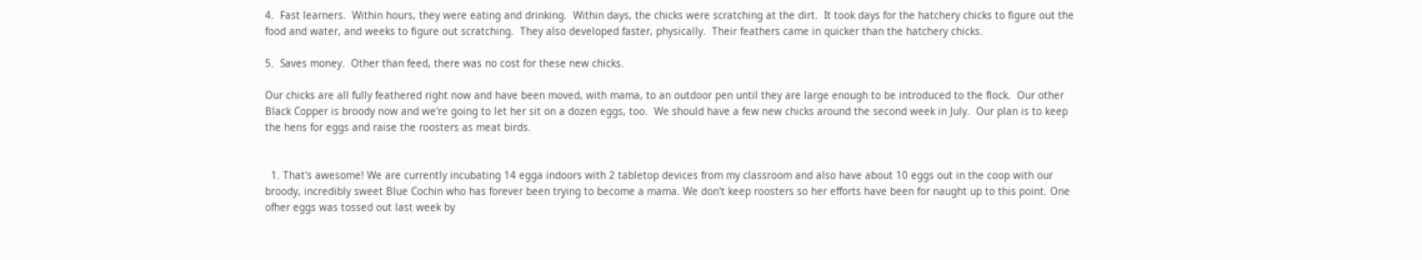4.  Fast learners.  Within hours, they were eating and drinking.  Within days, the chicks were scratching at the dirt.  It took days for the hatchery chicks to figure out the food and water, and weeks to figure out scratching.  They also developed faster, physically.  Their feathers came in quicker than the hatchery chicks.

5.  Saves money.  Other than feed, there was no cost for these new chicks.

Our chicks are all fully feathered right now and have been moved, with mama, to an outdoor pen until they are large enough to be introduced to the flock.  Our other Black Copper is broody now and we're going to let her sit on a dozen eggs, too.  We should have a few new chicks around the second week in July.  Our plan is to keep the hens for eggs and raise the roosters as meat birds.


  1. That's awesome! We are currently incubating 14 egga indoors with 2 tabletop devices from my classroom and also have about 10 eggs out in the coop with our broody, incredibly sweet Blue Cochin who has forever been trying to become a mama. We don't keep roosters so her efforts have been for naught up to this point. One ofher eggs was tossed out last week by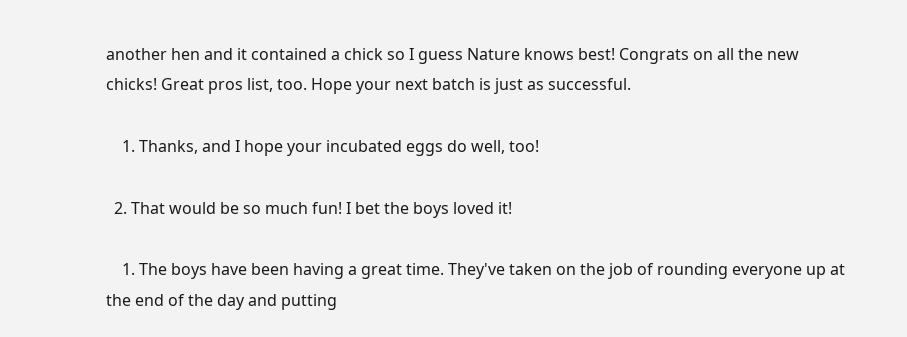another hen and it contained a chick so I guess Nature knows best! Congrats on all the new chicks! Great pros list, too. Hope your next batch is just as successful.

    1. Thanks, and I hope your incubated eggs do well, too!

  2. That would be so much fun! I bet the boys loved it!

    1. The boys have been having a great time. They've taken on the job of rounding everyone up at the end of the day and putting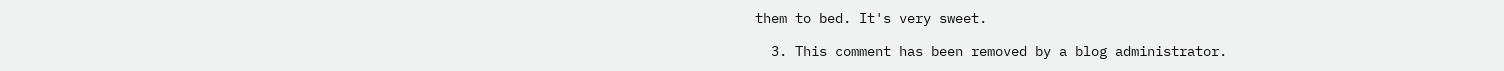them to bed. It's very sweet.

  3. This comment has been removed by a blog administrator.